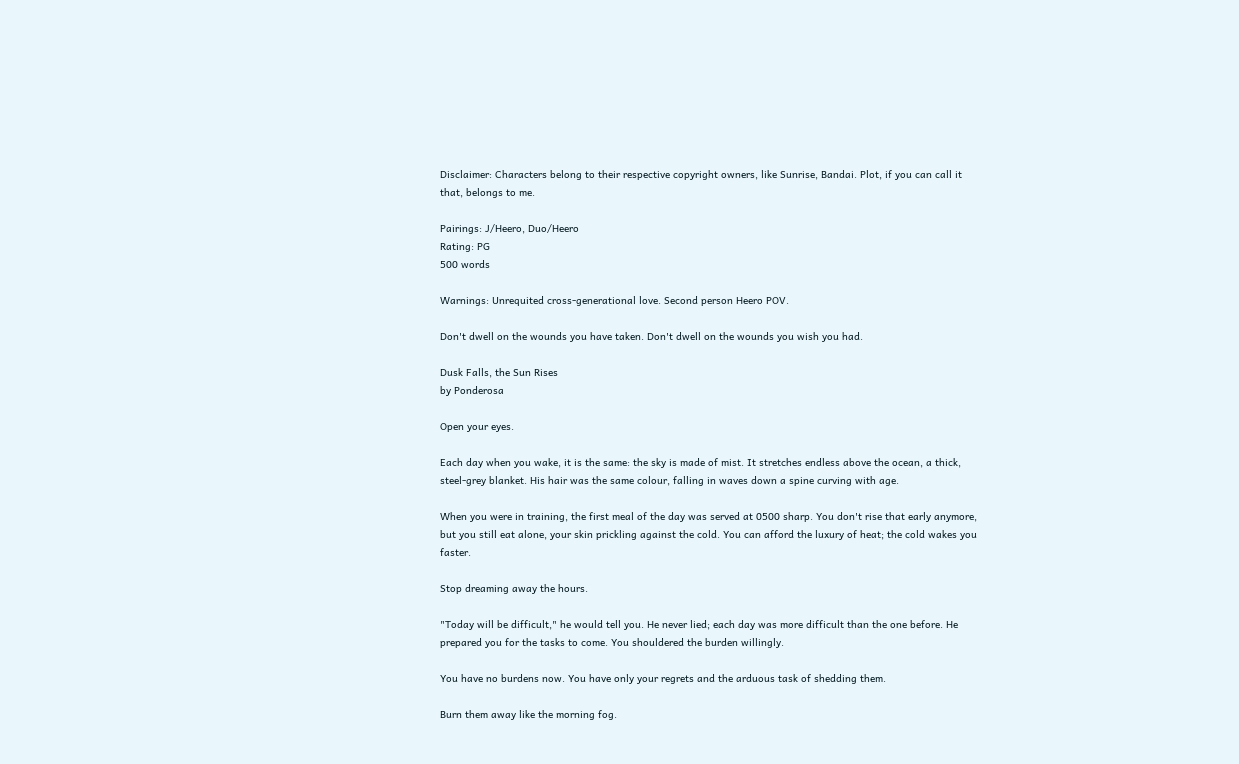Disclaimer: Characters belong to their respective copyright owners, like Sunrise, Bandai. Plot, if you can call it that, belongs to me.

Pairings: J/Heero, Duo/Heero
Rating: PG
500 words

Warnings: Unrequited cross-generational love. Second person Heero POV.

Don't dwell on the wounds you have taken. Don't dwell on the wounds you wish you had.

Dusk Falls, the Sun Rises
by Ponderosa

Open your eyes.

Each day when you wake, it is the same: the sky is made of mist. It stretches endless above the ocean, a thick, steel-grey blanket. His hair was the same colour, falling in waves down a spine curving with age.

When you were in training, the first meal of the day was served at 0500 sharp. You don't rise that early anymore, but you still eat alone, your skin prickling against the cold. You can afford the luxury of heat; the cold wakes you faster.

Stop dreaming away the hours.

"Today will be difficult," he would tell you. He never lied; each day was more difficult than the one before. He prepared you for the tasks to come. You shouldered the burden willingly.

You have no burdens now. You have only your regrets and the arduous task of shedding them.

Burn them away like the morning fog.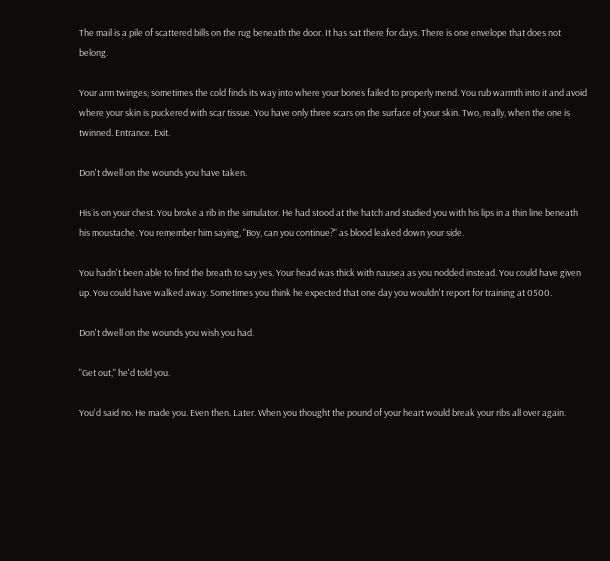The mail is a pile of scattered bills on the rug beneath the door. It has sat there for days. There is one envelope that does not belong.

Your arm twinges; sometimes the cold finds its way into where your bones failed to properly mend. You rub warmth into it and avoid where your skin is puckered with scar tissue. You have only three scars on the surface of your skin. Two, really, when the one is twinned. Entrance. Exit.

Don't dwell on the wounds you have taken.

His is on your chest. You broke a rib in the simulator. He had stood at the hatch and studied you with his lips in a thin line beneath his moustache. You remember him saying, "Boy, can you continue?" as blood leaked down your side.

You hadn't been able to find the breath to say yes. Your head was thick with nausea as you nodded instead. You could have given up. You could have walked away. Sometimes you think he expected that one day you wouldn't report for training at 0500.

Don't dwell on the wounds you wish you had.

"Get out," he'd told you.

You'd said no. He made you. Even then. Later. When you thought the pound of your heart would break your ribs all over again.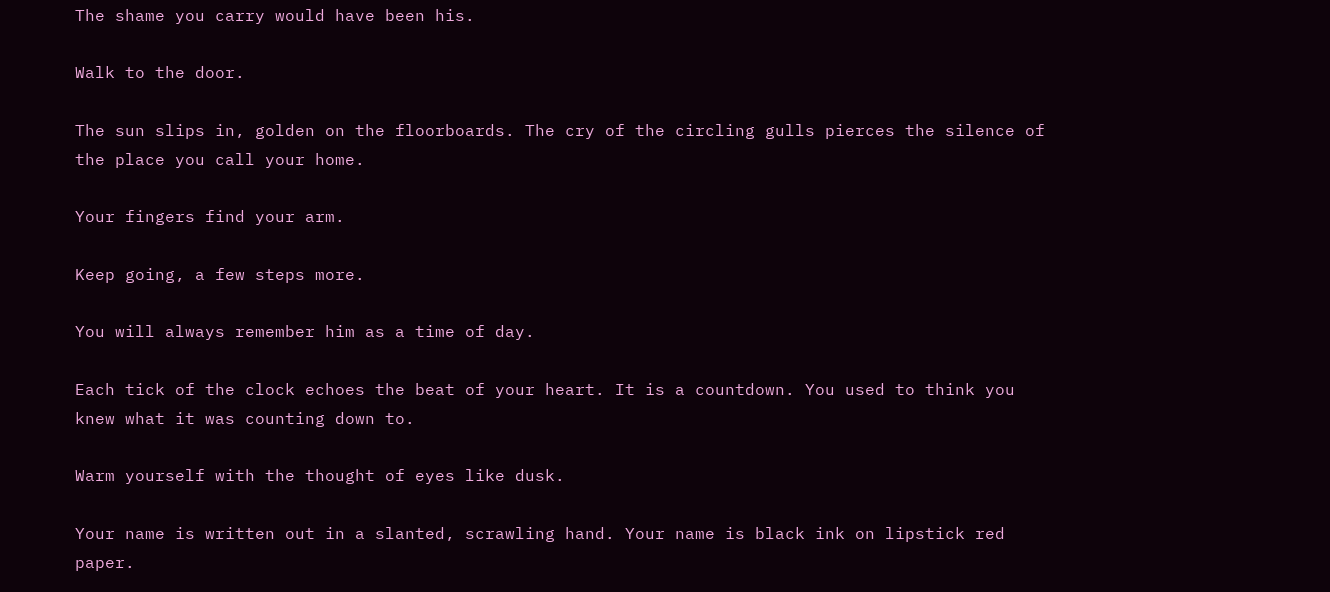The shame you carry would have been his.

Walk to the door.

The sun slips in, golden on the floorboards. The cry of the circling gulls pierces the silence of the place you call your home.

Your fingers find your arm.

Keep going, a few steps more.

You will always remember him as a time of day.

Each tick of the clock echoes the beat of your heart. It is a countdown. You used to think you knew what it was counting down to.

Warm yourself with the thought of eyes like dusk.

Your name is written out in a slanted, scrawling hand. Your name is black ink on lipstick red paper.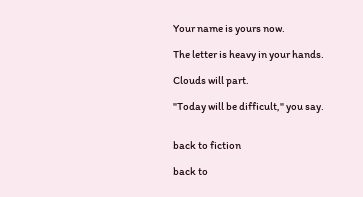Your name is yours now.

The letter is heavy in your hands.

Clouds will part.

"Today will be difficult," you say.


back to fiction

back to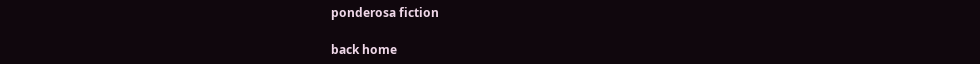ponderosa fiction

back home